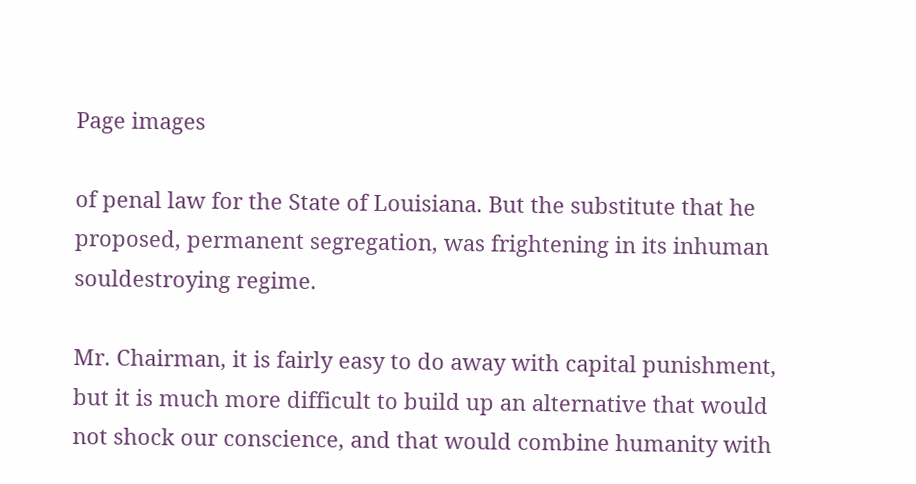Page images

of penal law for the State of Louisiana. But the substitute that he proposed, permanent segregation, was frightening in its inhuman souldestroying regime.

Mr. Chairman, it is fairly easy to do away with capital punishment, but it is much more difficult to build up an alternative that would not shock our conscience, and that would combine humanity with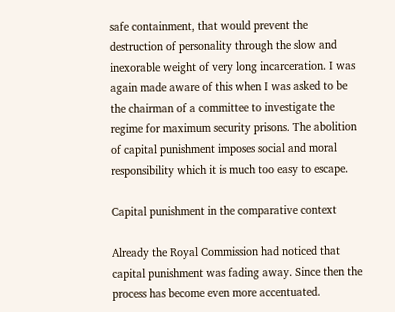safe containment, that would prevent the destruction of personality through the slow and inexorable weight of very long incarceration. I was again made aware of this when I was asked to be the chairman of a committee to investigate the regime for maximum security prisons. The abolition of capital punishment imposes social and moral responsibility which it is much too easy to escape.

Capital punishment in the comparative context

Already the Royal Commission had noticed that capital punishment was fading away. Since then the process has become even more accentuated.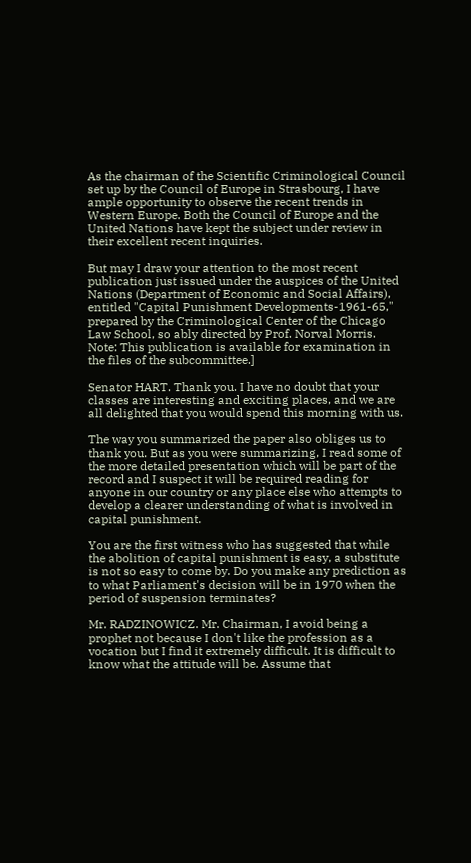As the chairman of the Scientific Criminological Council set up by the Council of Europe in Strasbourg, I have ample opportunity to observe the recent trends in Western Europe. Both the Council of Europe and the United Nations have kept the subject under review in their excellent recent inquiries.

But may I draw your attention to the most recent publication just issued under the auspices of the United Nations (Department of Economic and Social Affairs), entitled "Capital Punishment Developments-1961-65," prepared by the Criminological Center of the Chicago Law School, so ably directed by Prof. Norval Morris. Note: This publication is available for examination in the files of the subcommittee.]

Senator HART. Thank you. I have no doubt that your classes are interesting and exciting places, and we are all delighted that you would spend this morning with us.

The way you summarized the paper also obliges us to thank you. But as you were summarizing, I read some of the more detailed presentation which will be part of the record and I suspect it will be required reading for anyone in our country or any place else who attempts to develop a clearer understanding of what is involved in capital punishment.

You are the first witness who has suggested that while the abolition of capital punishment is easy, a substitute is not so easy to come by. Do you make any prediction as to what Parliament's decision will be in 1970 when the period of suspension terminates?

Mr. RADZINOWICZ. Mr. Chairman, I avoid being a prophet not because I don't like the profession as a vocation but I find it extremely difficult. It is difficult to know what the attitude will be. Assume that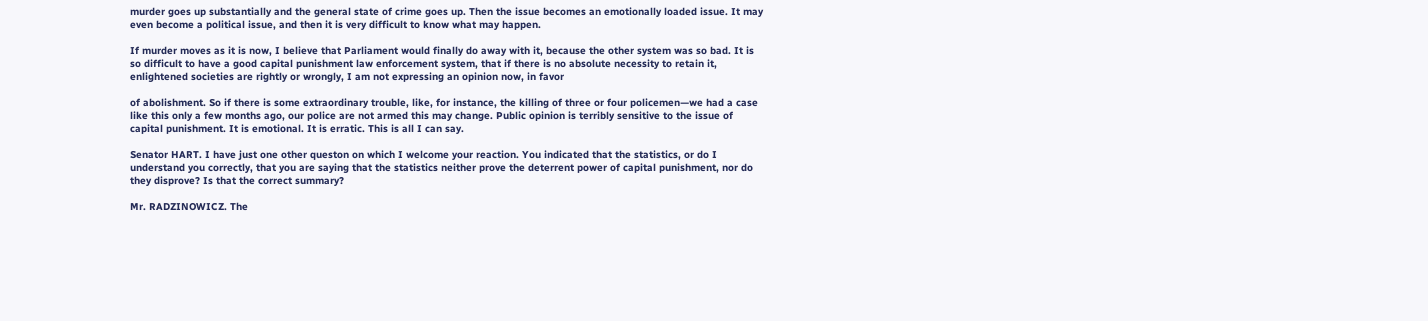murder goes up substantially and the general state of crime goes up. Then the issue becomes an emotionally loaded issue. It may even become a political issue, and then it is very difficult to know what may happen.

If murder moves as it is now, I believe that Parliament would finally do away with it, because the other system was so bad. It is so difficult to have a good capital punishment law enforcement system, that if there is no absolute necessity to retain it, enlightened societies are rightly or wrongly, I am not expressing an opinion now, in favor

of abolishment. So if there is some extraordinary trouble, like, for instance, the killing of three or four policemen—we had a case like this only a few months ago, our police are not armed this may change. Public opinion is terribly sensitive to the issue of capital punishment. It is emotional. It is erratic. This is all I can say.

Senator HART. I have just one other queston on which I welcome your reaction. You indicated that the statistics, or do I understand you correctly, that you are saying that the statistics neither prove the deterrent power of capital punishment, nor do they disprove? Is that the correct summary?

Mr. RADZINOWICZ. The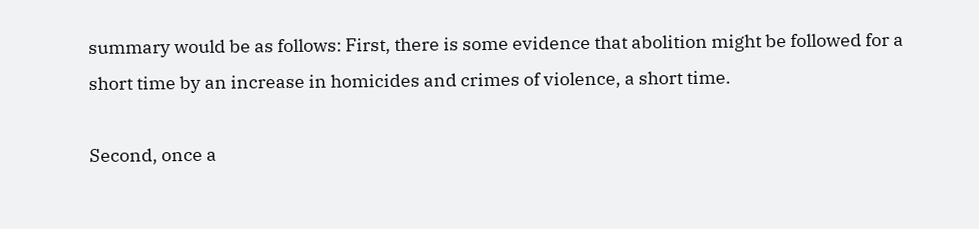summary would be as follows: First, there is some evidence that abolition might be followed for a short time by an increase in homicides and crimes of violence, a short time.

Second, once a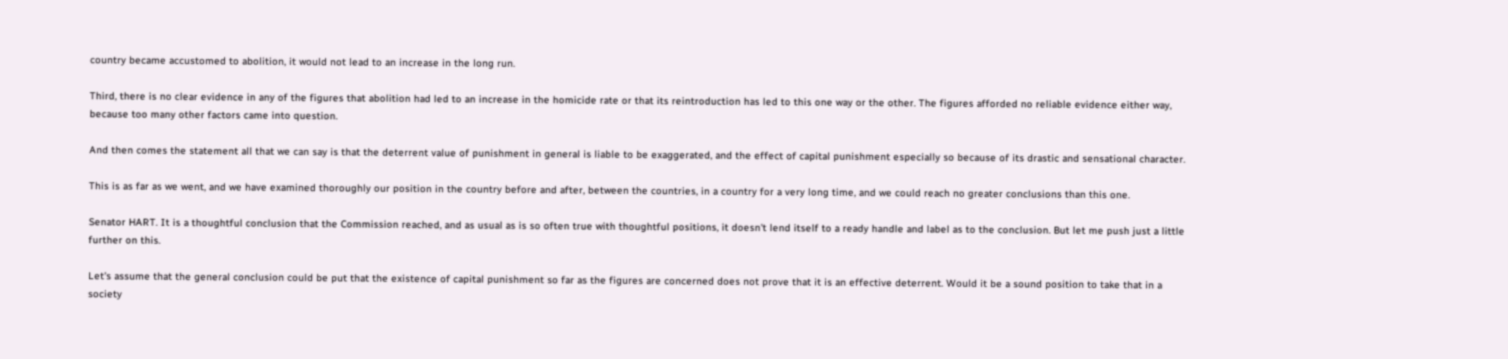country became accustomed to abolition, it would not lead to an increase in the long run.

Third, there is no clear evidence in any of the figures that abolition had led to an increase in the homicide rate or that its reintroduction has led to this one way or the other. The figures afforded no reliable evidence either way, because too many other factors came into question.

And then comes the statement all that we can say is that the deterrent value of punishment in general is liable to be exaggerated, and the effect of capital punishment especially so because of its drastic and sensational character.

This is as far as we went, and we have examined thoroughly our position in the country before and after, between the countries, in a country for a very long time, and we could reach no greater conclusions than this one.

Senator HART. It is a thoughtful conclusion that the Commission reached, and as usual as is so often true with thoughtful positions, it doesn't lend itself to a ready handle and label as to the conclusion. But let me push just a little further on this.

Let's assume that the general conclusion could be put that the existence of capital punishment so far as the figures are concerned does not prove that it is an effective deterrent. Would it be a sound position to take that in a society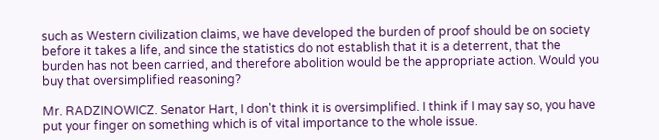such as Western civilization claims, we have developed the burden of proof should be on society before it takes a life, and since the statistics do not establish that it is a deterrent, that the burden has not been carried, and therefore abolition would be the appropriate action. Would you buy that oversimplified reasoning?

Mr. RADZINOWICZ. Senator Hart, I don't think it is oversimplified. I think if I may say so, you have put your finger on something which is of vital importance to the whole issue.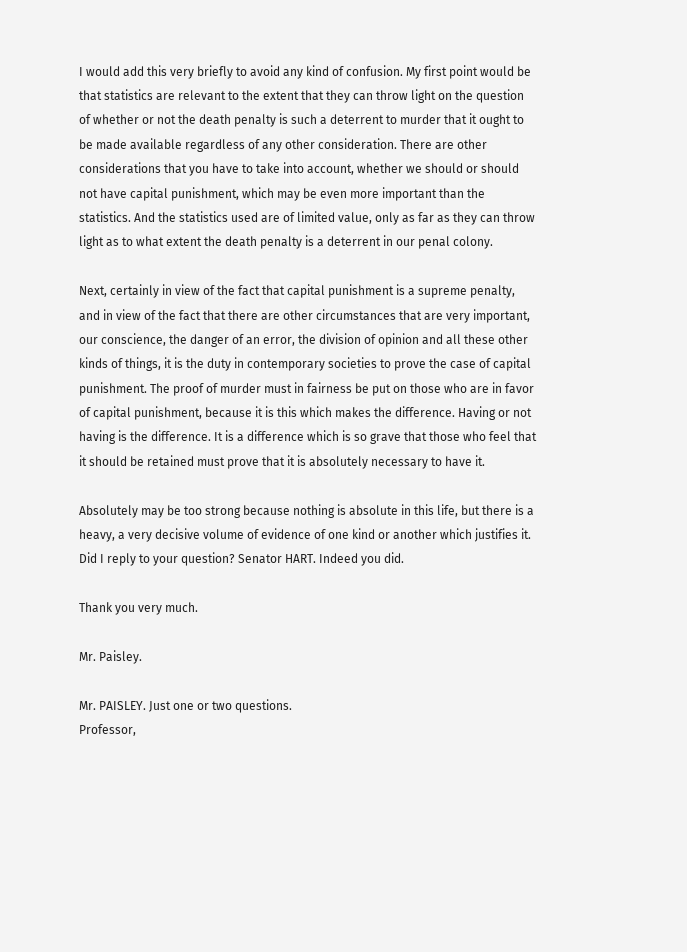I would add this very briefly to avoid any kind of confusion. My first point would be that statistics are relevant to the extent that they can throw light on the question of whether or not the death penalty is such a deterrent to murder that it ought to be made available regardless of any other consideration. There are other considerations that you have to take into account, whether we should or should not have capital punishment, which may be even more important than the statistics. And the statistics used are of limited value, only as far as they can throw light as to what extent the death penalty is a deterrent in our penal colony.

Next, certainly in view of the fact that capital punishment is a supreme penalty, and in view of the fact that there are other circumstances that are very important, our conscience, the danger of an error, the division of opinion and all these other kinds of things, it is the duty in contemporary societies to prove the case of capital punishment. The proof of murder must in fairness be put on those who are in favor of capital punishment, because it is this which makes the difference. Having or not having is the difference. It is a difference which is so grave that those who feel that it should be retained must prove that it is absolutely necessary to have it.

Absolutely may be too strong because nothing is absolute in this life, but there is a heavy, a very decisive volume of evidence of one kind or another which justifies it. Did I reply to your question? Senator HART. Indeed you did.

Thank you very much.

Mr. Paisley.

Mr. PAISLEY. Just one or two questions.
Professor,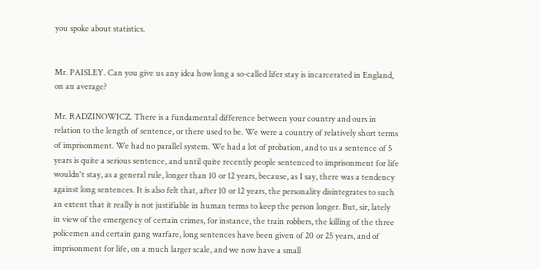you spoke about statistics.


Mr. PAISLEY. Can you give us any idea how long a so-called lifer stay is incarcerated in England, on an average?

Mr. RADZINOWICZ. There is a fundamental difference between your country and ours in relation to the length of sentence, or there used to be. We were a country of relatively short terms of imprisonment. We had no parallel system. We had a lot of probation, and to us a sentence of 5 years is quite a serious sentence, and until quite recently people sentenced to imprisonment for life wouldn't stay, as a general rule, longer than 10 or 12 years, because, as I say, there was a tendency against long sentences. It is also felt that, after 10 or 12 years, the personality disintegrates to such an extent that it really is not justifiable in human terms to keep the person longer. But, sir, lately in view of the emergency of certain crimes, for instance, the train robbers, the killing of the three policemen and certain gang warfare, long sentences have been given of 20 or 25 years, and of imprisonment for life, on a much larger scale, and we now have a small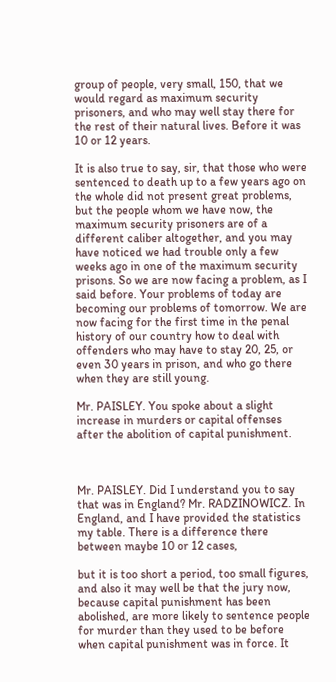group of people, very small, 150, that we would regard as maximum security prisoners, and who may well stay there for the rest of their natural lives. Before it was 10 or 12 years.

It is also true to say, sir, that those who were sentenced to death up to a few years ago on the whole did not present great problems, but the people whom we have now, the maximum security prisoners are of a different caliber altogether, and you may have noticed we had trouble only a few weeks ago in one of the maximum security prisons. So we are now facing a problem, as I said before. Your problems of today are becoming our problems of tomorrow. We are now facing for the first time in the penal history of our country how to deal with offenders who may have to stay 20, 25, or even 30 years in prison, and who go there when they are still young.

Mr. PAISLEY. You spoke about a slight increase in murders or capital offenses after the abolition of capital punishment.



Mr. PAISLEY. Did I understand you to say that was in England? Mr. RADZINOWICZ. In England, and I have provided the statistics my table. There is a difference there between maybe 10 or 12 cases,

but it is too short a period, too small figures, and also it may well be that the jury now, because capital punishment has been abolished, are more likely to sentence people for murder than they used to be before when capital punishment was in force. It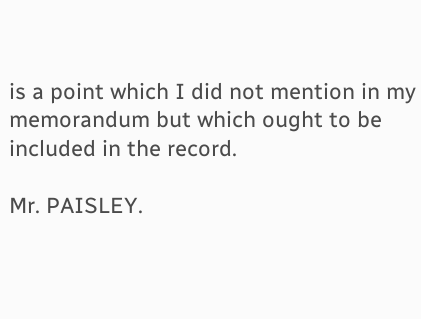is a point which I did not mention in my memorandum but which ought to be included in the record.

Mr. PAISLEY.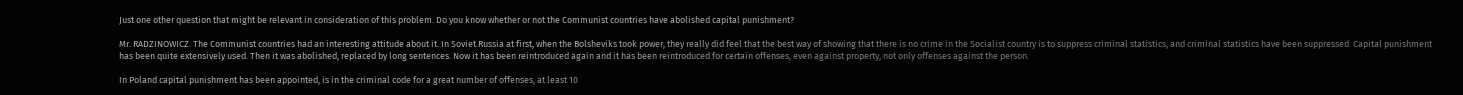Just one other question that might be relevant in consideration of this problem. Do you know whether or not the Communist countries have abolished capital punishment?

Mr. RADZINOWICZ. The Communist countries had an interesting attitude about it. In Soviet Russia at first, when the Bolsheviks took power, they really did feel that the best way of showing that there is no crime in the Socialist country is to suppress criminal statistics, and criminal statistics have been suppressed. Capital punishment has been quite extensively used. Then it was abolished, replaced by long sentences. Now it has been reintroduced again and it has been reintroduced for certain offenses, even against property, not only offenses against the person.

In Poland capital punishment has been appointed, is in the criminal code for a great number of offenses, at least 10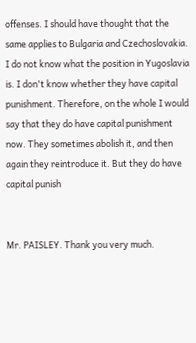offenses. I should have thought that the same applies to Bulgaria and Czechoslovakia. I do not know what the position in Yugoslavia is. I don't know whether they have capital punishment. Therefore, on the whole I would say that they do have capital punishment now. They sometimes abolish it, and then again they reintroduce it. But they do have capital punish


Mr. PAISLEY. Thank you very much.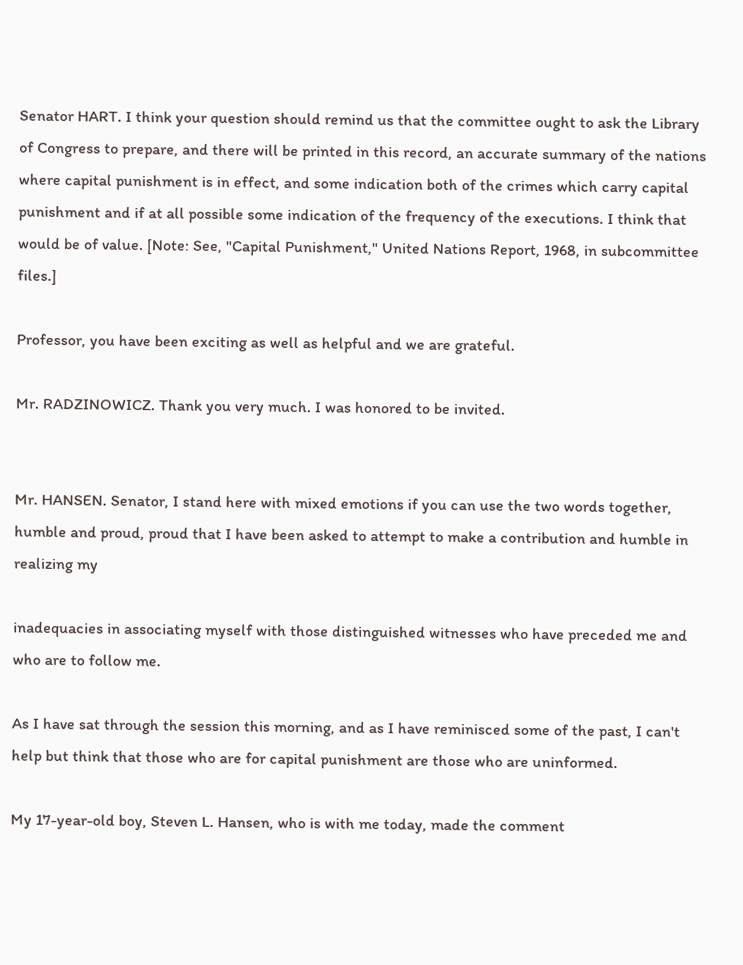Senator HART. I think your question should remind us that the committee ought to ask the Library of Congress to prepare, and there will be printed in this record, an accurate summary of the nations where capital punishment is in effect, and some indication both of the crimes which carry capital punishment and if at all possible some indication of the frequency of the executions. I think that would be of value. [Note: See, "Capital Punishment," United Nations Report, 1968, in subcommittee files.]

Professor, you have been exciting as well as helpful and we are grateful.

Mr. RADZINOWICZ. Thank you very much. I was honored to be invited.


Mr. HANSEN. Senator, I stand here with mixed emotions if you can use the two words together, humble and proud, proud that I have been asked to attempt to make a contribution and humble in realizing my

inadequacies in associating myself with those distinguished witnesses who have preceded me and who are to follow me.

As I have sat through the session this morning, and as I have reminisced some of the past, I can't help but think that those who are for capital punishment are those who are uninformed.

My 17-year-old boy, Steven L. Hansen, who is with me today, made the comment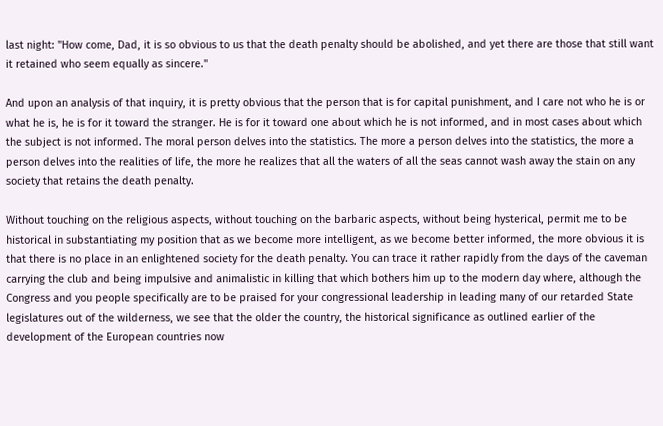last night: "How come, Dad, it is so obvious to us that the death penalty should be abolished, and yet there are those that still want it retained who seem equally as sincere."

And upon an analysis of that inquiry, it is pretty obvious that the person that is for capital punishment, and I care not who he is or what he is, he is for it toward the stranger. He is for it toward one about which he is not informed, and in most cases about which the subject is not informed. The moral person delves into the statistics. The more a person delves into the statistics, the more a person delves into the realities of life, the more he realizes that all the waters of all the seas cannot wash away the stain on any society that retains the death penalty.

Without touching on the religious aspects, without touching on the barbaric aspects, without being hysterical, permit me to be historical in substantiating my position that as we become more intelligent, as we become better informed, the more obvious it is that there is no place in an enlightened society for the death penalty. You can trace it rather rapidly from the days of the caveman carrying the club and being impulsive and animalistic in killing that which bothers him up to the modern day where, although the Congress and you people specifically are to be praised for your congressional leadership in leading many of our retarded State legislatures out of the wilderness, we see that the older the country, the historical significance as outlined earlier of the development of the European countries now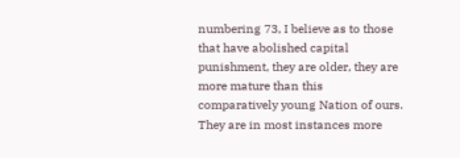numbering 73, I believe as to those that have abolished capital punishment, they are older, they are more mature than this comparatively young Nation of ours. They are in most instances more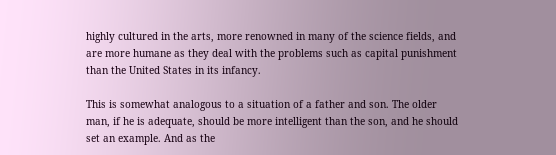highly cultured in the arts, more renowned in many of the science fields, and are more humane as they deal with the problems such as capital punishment than the United States in its infancy.

This is somewhat analogous to a situation of a father and son. The older man, if he is adequate, should be more intelligent than the son, and he should set an example. And as the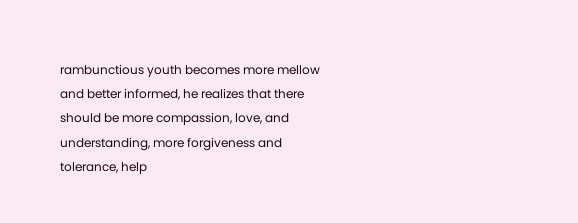rambunctious youth becomes more mellow and better informed, he realizes that there should be more compassion, love, and understanding, more forgiveness and tolerance, help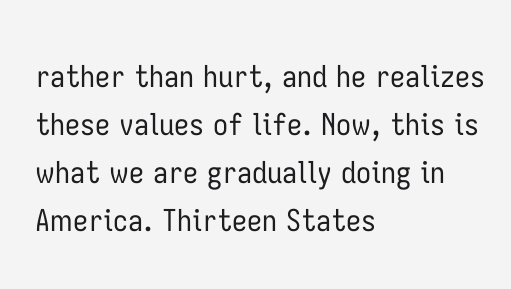rather than hurt, and he realizes these values of life. Now, this is what we are gradually doing in America. Thirteen States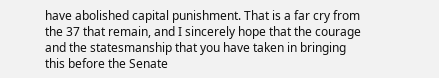have abolished capital punishment. That is a far cry from the 37 that remain, and I sincerely hope that the courage and the statesmanship that you have taken in bringing this before the Senate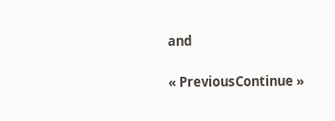and

« PreviousContinue »